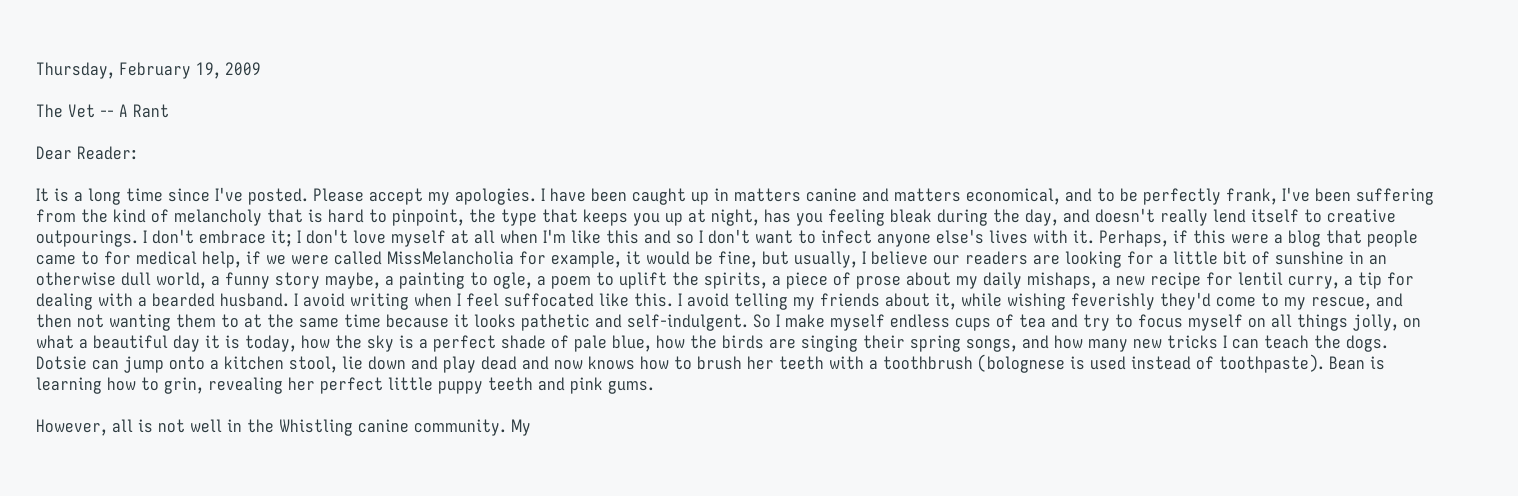Thursday, February 19, 2009

The Vet -- A Rant

Dear Reader:

It is a long time since I've posted. Please accept my apologies. I have been caught up in matters canine and matters economical, and to be perfectly frank, I've been suffering from the kind of melancholy that is hard to pinpoint, the type that keeps you up at night, has you feeling bleak during the day, and doesn't really lend itself to creative outpourings. I don't embrace it; I don't love myself at all when I'm like this and so I don't want to infect anyone else's lives with it. Perhaps, if this were a blog that people came to for medical help, if we were called MissMelancholia for example, it would be fine, but usually, I believe our readers are looking for a little bit of sunshine in an otherwise dull world, a funny story maybe, a painting to ogle, a poem to uplift the spirits, a piece of prose about my daily mishaps, a new recipe for lentil curry, a tip for dealing with a bearded husband. I avoid writing when I feel suffocated like this. I avoid telling my friends about it, while wishing feverishly they'd come to my rescue, and then not wanting them to at the same time because it looks pathetic and self-indulgent. So I make myself endless cups of tea and try to focus myself on all things jolly, on what a beautiful day it is today, how the sky is a perfect shade of pale blue, how the birds are singing their spring songs, and how many new tricks I can teach the dogs. Dotsie can jump onto a kitchen stool, lie down and play dead and now knows how to brush her teeth with a toothbrush (bolognese is used instead of toothpaste). Bean is learning how to grin, revealing her perfect little puppy teeth and pink gums.

However, all is not well in the Whistling canine community. My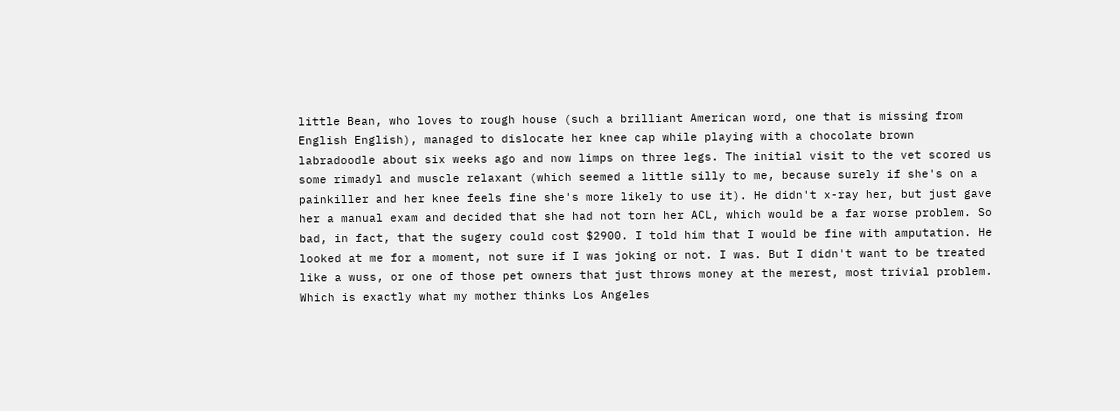little Bean, who loves to rough house (such a brilliant American word, one that is missing from English English), managed to dislocate her knee cap while playing with a chocolate brown labradoodle about six weeks ago and now limps on three legs. The initial visit to the vet scored us some rimadyl and muscle relaxant (which seemed a little silly to me, because surely if she's on a painkiller and her knee feels fine she's more likely to use it). He didn't x-ray her, but just gave her a manual exam and decided that she had not torn her ACL, which would be a far worse problem. So bad, in fact, that the sugery could cost $2900. I told him that I would be fine with amputation. He looked at me for a moment, not sure if I was joking or not. I was. But I didn't want to be treated like a wuss, or one of those pet owners that just throws money at the merest, most trivial problem. Which is exactly what my mother thinks Los Angeles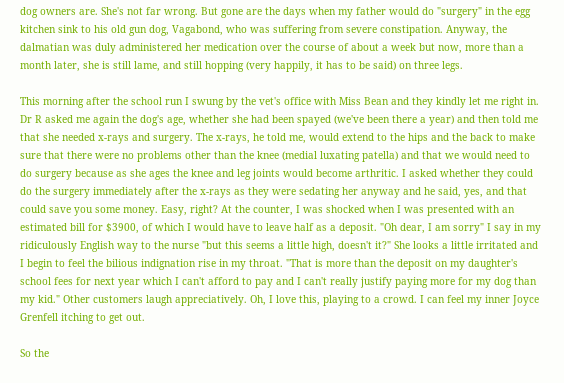dog owners are. She's not far wrong. But gone are the days when my father would do "surgery" in the egg kitchen sink to his old gun dog, Vagabond, who was suffering from severe constipation. Anyway, the dalmatian was duly administered her medication over the course of about a week but now, more than a month later, she is still lame, and still hopping (very happily, it has to be said) on three legs.

This morning after the school run I swung by the vet's office with Miss Bean and they kindly let me right in. Dr R asked me again the dog's age, whether she had been spayed (we've been there a year) and then told me that she needed x-rays and surgery. The x-rays, he told me, would extend to the hips and the back to make sure that there were no problems other than the knee (medial luxating patella) and that we would need to do surgery because as she ages the knee and leg joints would become arthritic. I asked whether they could do the surgery immediately after the x-rays as they were sedating her anyway and he said, yes, and that could save you some money. Easy, right? At the counter, I was shocked when I was presented with an estimated bill for $3900, of which I would have to leave half as a deposit. "Oh dear, I am sorry" I say in my ridiculously English way to the nurse "but this seems a little high, doesn't it?" She looks a little irritated and I begin to feel the bilious indignation rise in my throat. "That is more than the deposit on my daughter's school fees for next year which I can't afford to pay and I can't really justify paying more for my dog than my kid." Other customers laugh appreciatively. Oh, I love this, playing to a crowd. I can feel my inner Joyce Grenfell itching to get out.

So the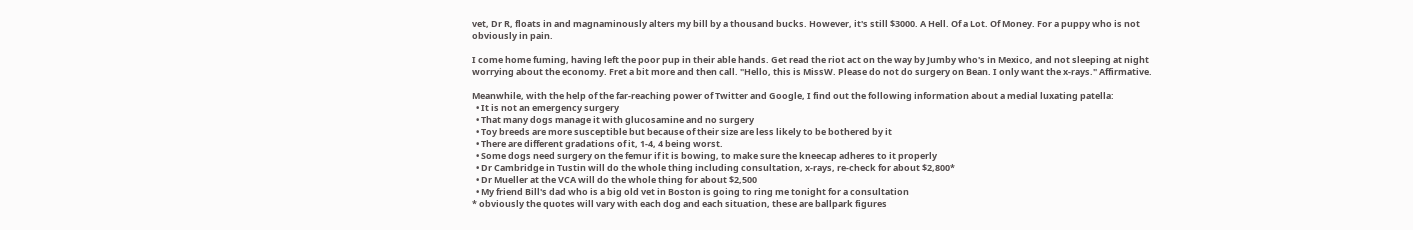vet, Dr R, floats in and magnaminously alters my bill by a thousand bucks. However, it's still $3000. A Hell. Of a Lot. Of Money. For a puppy who is not obviously in pain.

I come home fuming, having left the poor pup in their able hands. Get read the riot act on the way by Jumby who's in Mexico, and not sleeping at night worrying about the economy. Fret a bit more and then call. "Hello, this is MissW. Please do not do surgery on Bean. I only want the x-rays." Affirmative.

Meanwhile, with the help of the far-reaching power of Twitter and Google, I find out the following information about a medial luxating patella:
  • It is not an emergency surgery
  • That many dogs manage it with glucosamine and no surgery
  • Toy breeds are more susceptible but because of their size are less likely to be bothered by it
  • There are different gradations of it, 1-4, 4 being worst.
  • Some dogs need surgery on the femur if it is bowing, to make sure the kneecap adheres to it properly
  • Dr Cambridge in Tustin will do the whole thing including consultation, x-rays, re-check for about $2,800*
  • Dr Mueller at the VCA will do the whole thing for about $2,500
  • My friend Bill's dad who is a big old vet in Boston is going to ring me tonight for a consultation
* obviously the quotes will vary with each dog and each situation, these are ballpark figures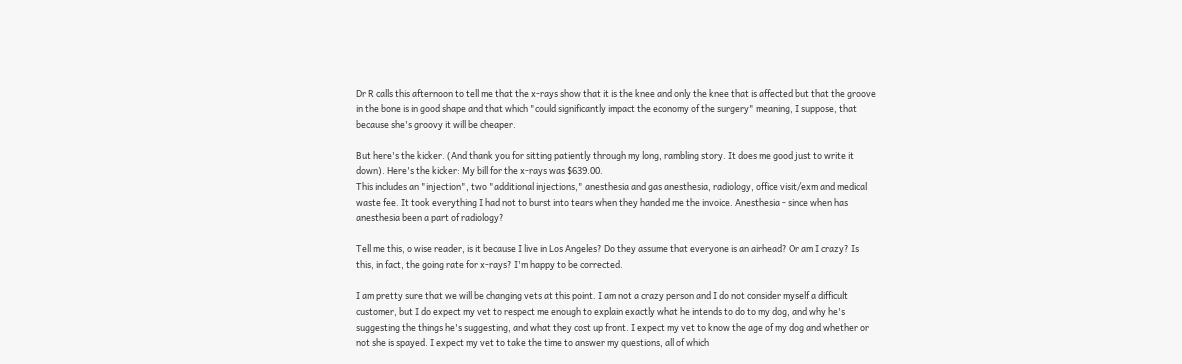Dr R calls this afternoon to tell me that the x-rays show that it is the knee and only the knee that is affected but that the groove in the bone is in good shape and that which "could significantly impact the economy of the surgery" meaning, I suppose, that because she's groovy it will be cheaper.

But here's the kicker. (And thank you for sitting patiently through my long, rambling story. It does me good just to write it down). Here's the kicker: My bill for the x-rays was $639.00.
This includes an "injection", two "additional injections," anesthesia and gas anesthesia, radiology, office visit/exm and medical waste fee. It took everything I had not to burst into tears when they handed me the invoice. Anesthesia - since when has anesthesia been a part of radiology?

Tell me this, o wise reader, is it because I live in Los Angeles? Do they assume that everyone is an airhead? Or am I crazy? Is this, in fact, the going rate for x-rays? I'm happy to be corrected.

I am pretty sure that we will be changing vets at this point. I am not a crazy person and I do not consider myself a difficult customer, but I do expect my vet to respect me enough to explain exactly what he intends to do to my dog, and why he's suggesting the things he's suggesting, and what they cost up front. I expect my vet to know the age of my dog and whether or not she is spayed. I expect my vet to take the time to answer my questions, all of which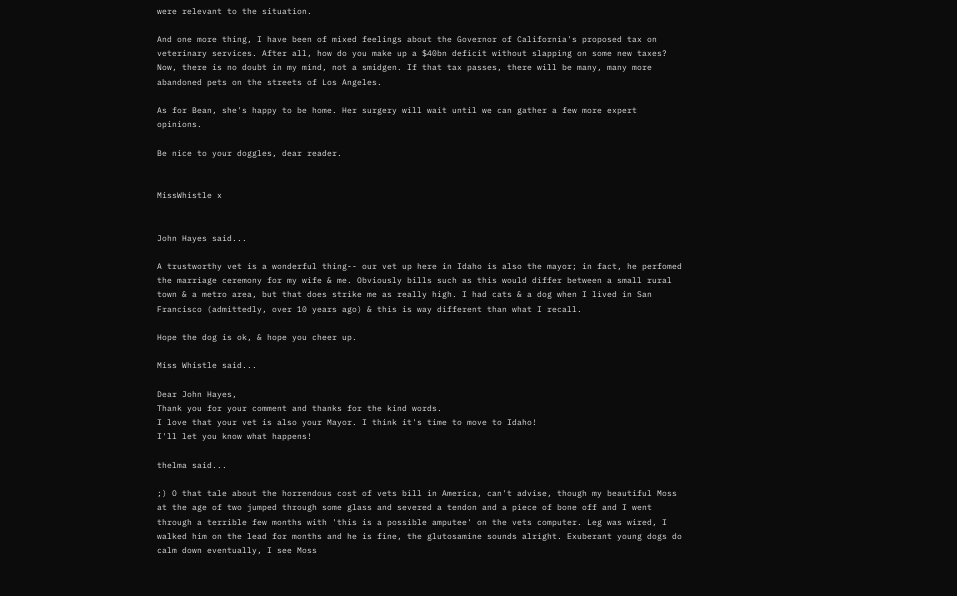were relevant to the situation.

And one more thing, I have been of mixed feelings about the Governor of California's proposed tax on veterinary services. After all, how do you make up a $40bn deficit without slapping on some new taxes? Now, there is no doubt in my mind, not a smidgen. If that tax passes, there will be many, many more abandoned pets on the streets of Los Angeles.

As for Bean, she's happy to be home. Her surgery will wait until we can gather a few more expert opinions.

Be nice to your doggles, dear reader.


MissWhistle x


John Hayes said...

A trustworthy vet is a wonderful thing-- our vet up here in Idaho is also the mayor; in fact, he perfomed the marriage ceremony for my wife & me. Obviously bills such as this would differ between a small rural town & a metro area, but that does strike me as really high. I had cats & a dog when I lived in San Francisco (admittedly, over 10 years ago) & this is way different than what I recall.

Hope the dog is ok, & hope you cheer up.

Miss Whistle said...

Dear John Hayes,
Thank you for your comment and thanks for the kind words.
I love that your vet is also your Mayor. I think it's time to move to Idaho!
I'll let you know what happens!

thelma said...

;) O that tale about the horrendous cost of vets bill in America, can't advise, though my beautiful Moss at the age of two jumped through some glass and severed a tendon and a piece of bone off and I went through a terrible few months with 'this is a possible amputee' on the vets computer. Leg was wired, I walked him on the lead for months and he is fine, the glutosamine sounds alright. Exuberant young dogs do calm down eventually, I see Moss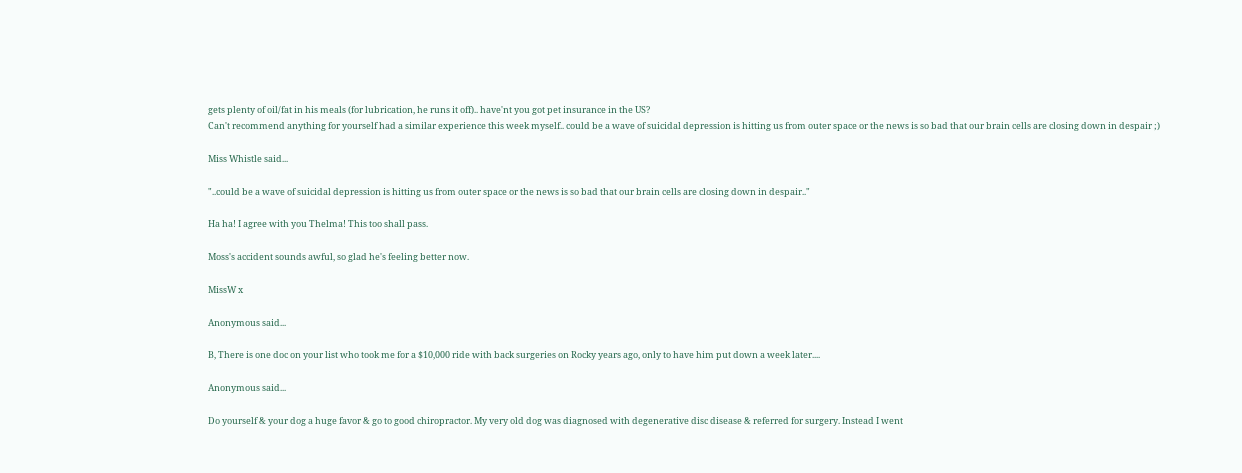gets plenty of oil/fat in his meals (for lubrication, he runs it off).. have'nt you got pet insurance in the US?
Can't recommend anything for yourself had a similar experience this week myself.. could be a wave of suicidal depression is hitting us from outer space or the news is so bad that our brain cells are closing down in despair ;)

Miss Whistle said...

"..could be a wave of suicidal depression is hitting us from outer space or the news is so bad that our brain cells are closing down in despair.."

Ha ha! I agree with you Thelma! This too shall pass.

Moss's accident sounds awful, so glad he's feeling better now.

MissW x

Anonymous said...

B, There is one doc on your list who took me for a $10,000 ride with back surgeries on Rocky years ago, only to have him put down a week later....

Anonymous said...

Do yourself & your dog a huge favor & go to good chiropractor. My very old dog was diagnosed with degenerative disc disease & referred for surgery. Instead I went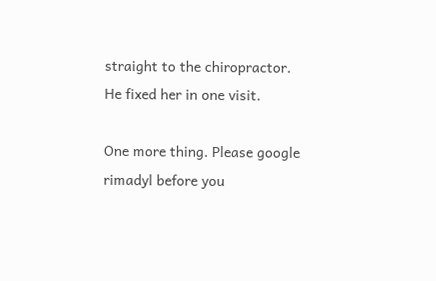straight to the chiropractor. He fixed her in one visit.

One more thing. Please google rimadyl before you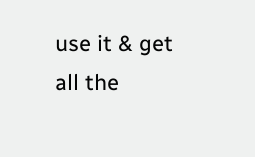use it & get all the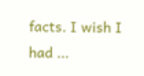facts. I wish I had ...